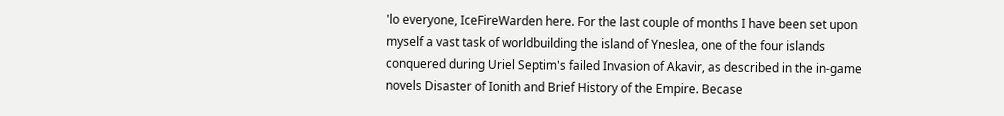'lo everyone, IceFireWarden here. For the last couple of months I have been set upon myself a vast task of worldbuilding the island of Yneslea, one of the four islands conquered during Uriel Septim's failed Invasion of Akavir, as described in the in-game novels Disaster of Ionith and Brief History of the Empire. Becase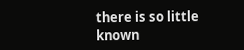there is so little known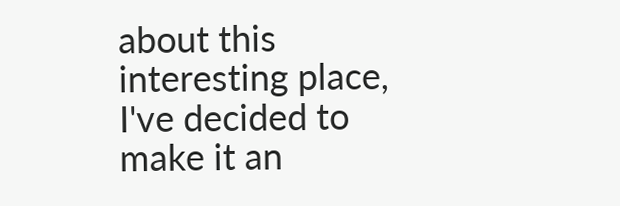about this interesting place, I've decided to make it an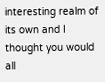interesting realm of its own and I thought you would all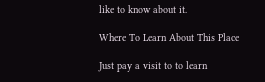like to know about it.

Where To Learn About This Place

Just pay a visit to to learn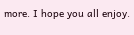more. I hope you all enjoy.